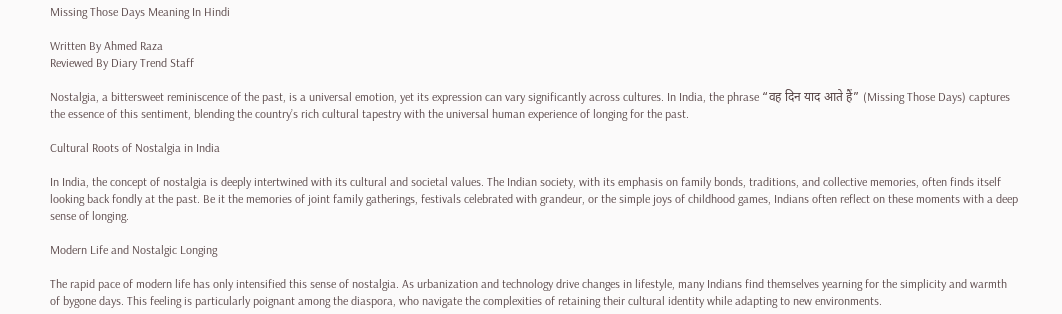Missing Those Days Meaning In Hindi

Written By Ahmed Raza
Reviewed By Diary Trend Staff

Nostalgia, a bittersweet reminiscence of the past, is a universal emotion, yet its expression can vary significantly across cultures. In India, the phrase “वह दिन याद आते हैं” (Missing Those Days) captures the essence of this sentiment, blending the country’s rich cultural tapestry with the universal human experience of longing for the past.

Cultural Roots of Nostalgia in India

In India, the concept of nostalgia is deeply intertwined with its cultural and societal values. The Indian society, with its emphasis on family bonds, traditions, and collective memories, often finds itself looking back fondly at the past. Be it the memories of joint family gatherings, festivals celebrated with grandeur, or the simple joys of childhood games, Indians often reflect on these moments with a deep sense of longing.

Modern Life and Nostalgic Longing

The rapid pace of modern life has only intensified this sense of nostalgia. As urbanization and technology drive changes in lifestyle, many Indians find themselves yearning for the simplicity and warmth of bygone days. This feeling is particularly poignant among the diaspora, who navigate the complexities of retaining their cultural identity while adapting to new environments.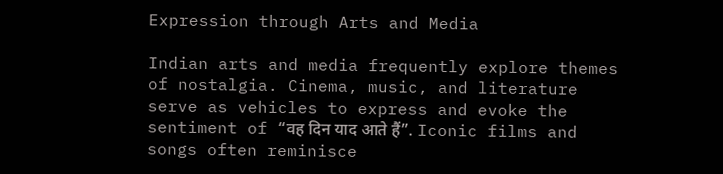Expression through Arts and Media

Indian arts and media frequently explore themes of nostalgia. Cinema, music, and literature serve as vehicles to express and evoke the sentiment of “वह दिन याद आते हैं”. Iconic films and songs often reminisce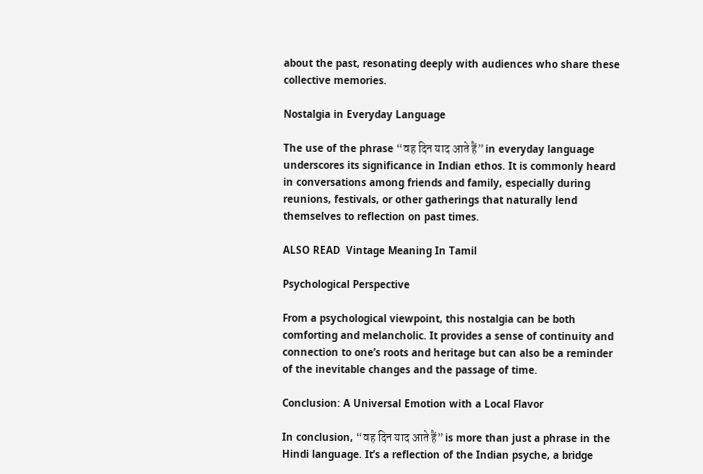about the past, resonating deeply with audiences who share these collective memories.

Nostalgia in Everyday Language

The use of the phrase “वह दिन याद आते हैं” in everyday language underscores its significance in Indian ethos. It is commonly heard in conversations among friends and family, especially during reunions, festivals, or other gatherings that naturally lend themselves to reflection on past times.

ALSO READ  Vintage Meaning In Tamil

Psychological Perspective

From a psychological viewpoint, this nostalgia can be both comforting and melancholic. It provides a sense of continuity and connection to one’s roots and heritage but can also be a reminder of the inevitable changes and the passage of time.

Conclusion: A Universal Emotion with a Local Flavor

In conclusion, “वह दिन याद आते हैं” is more than just a phrase in the Hindi language. It’s a reflection of the Indian psyche, a bridge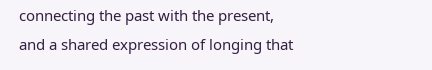connecting the past with the present, and a shared expression of longing that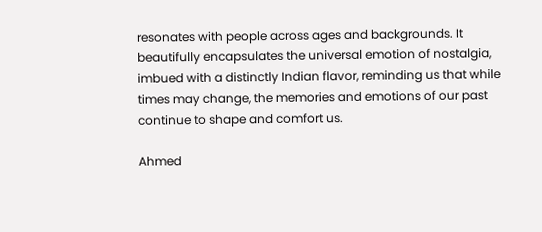resonates with people across ages and backgrounds. It beautifully encapsulates the universal emotion of nostalgia, imbued with a distinctly Indian flavor, reminding us that while times may change, the memories and emotions of our past continue to shape and comfort us.

Ahmed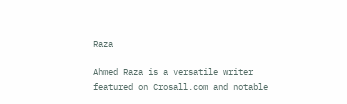Raza

Ahmed Raza is a versatile writer featured on Crosall.com and notable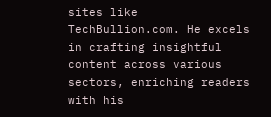sites like TechBullion.com. He excels in crafting insightful content across various sectors, enriching readers with his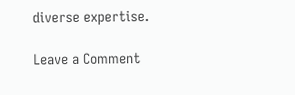diverse expertise.

Leave a Comment